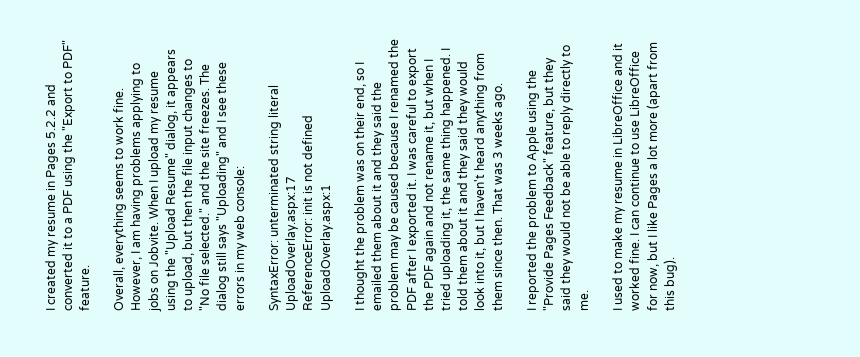I created my resume in Pages 5.2.2 and converted it to a PDF using the "Export to PDF" feature.

Overall, everything seems to work fine. However, I am having problems applying to jobs on Jobvite. When I upload my resume using the "Upload Resume" dialog, it appears to upload, but then the file input changes to "No file selected." and the site freezes. The dialog still says "Uploading" and I see these errors in my web console:

SyntaxError: unterminated string literal UploadOverlay.aspx:17
ReferenceError: init is not defined UploadOverlay.aspx:1

I thought the problem was on their end, so I emailed them about it and they said the problem may be caused because I renamed the PDF after I exported it. I was careful to export the PDF again and not rename it, but when I tried uploading it, the same thing happened. I told them about it and they said they would look into it, but I haven't heard anything from them since then. That was 3 weeks ago.

I reported the problem to Apple using the "Provide Pages Feedback" feature, but they said they would not be able to reply directly to me.

I used to make my resume in LibreOffice and it worked fine. I can continue to use LibreOffice for now, but I like Pages a lot more (apart from this bug).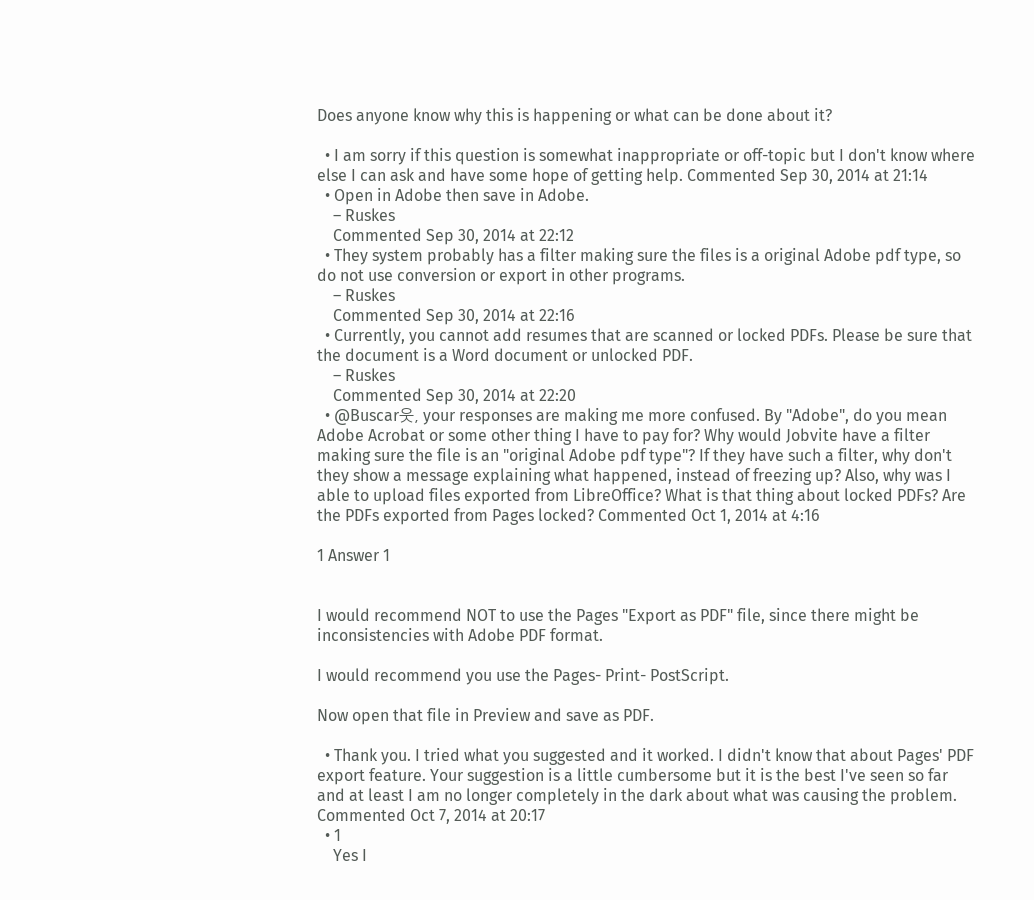Does anyone know why this is happening or what can be done about it?

  • I am sorry if this question is somewhat inappropriate or off-topic but I don't know where else I can ask and have some hope of getting help. Commented Sep 30, 2014 at 21:14
  • Open in Adobe then save in Adobe.
    – Ruskes
    Commented Sep 30, 2014 at 22:12
  • They system probably has a filter making sure the files is a original Adobe pdf type, so do not use conversion or export in other programs.
    – Ruskes
    Commented Sep 30, 2014 at 22:16
  • Currently, you cannot add resumes that are scanned or locked PDFs. Please be sure that the document is a Word document or unlocked PDF.
    – Ruskes
    Commented Sep 30, 2014 at 22:20
  • @Buscar웃, your responses are making me more confused. By "Adobe", do you mean Adobe Acrobat or some other thing I have to pay for? Why would Jobvite have a filter making sure the file is an "original Adobe pdf type"? If they have such a filter, why don't they show a message explaining what happened, instead of freezing up? Also, why was I able to upload files exported from LibreOffice? What is that thing about locked PDFs? Are the PDFs exported from Pages locked? Commented Oct 1, 2014 at 4:16

1 Answer 1


I would recommend NOT to use the Pages "Export as PDF" file, since there might be inconsistencies with Adobe PDF format.

I would recommend you use the Pages- Print- PostScript.

Now open that file in Preview and save as PDF.

  • Thank you. I tried what you suggested and it worked. I didn't know that about Pages' PDF export feature. Your suggestion is a little cumbersome but it is the best I've seen so far and at least I am no longer completely in the dark about what was causing the problem. Commented Oct 7, 2014 at 20:17
  • 1
    Yes I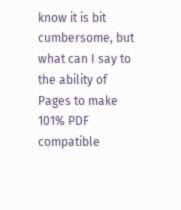know it is bit cumbersome, but what can I say to the ability of Pages to make 101% PDF compatible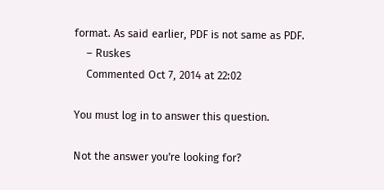format. As said earlier, PDF is not same as PDF.
    – Ruskes
    Commented Oct 7, 2014 at 22:02

You must log in to answer this question.

Not the answer you're looking for?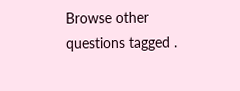Browse other questions tagged .